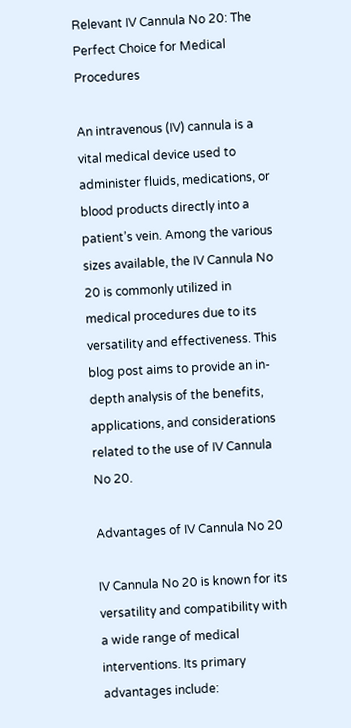Relevant IV Cannula No 20: The Perfect Choice for Medical Procedures

An intravenous (IV) cannula is a vital medical device used to administer fluids, medications, or blood products directly into a patient’s vein. Among the various sizes available, the IV Cannula No 20 is commonly utilized in medical procedures due to its versatility and effectiveness. This blog post aims to provide an in-depth analysis of the benefits, applications, and considerations related to the use of IV Cannula No 20.

Advantages of IV Cannula No 20

IV Cannula No 20 is known for its versatility and compatibility with a wide range of medical interventions. Its primary advantages include: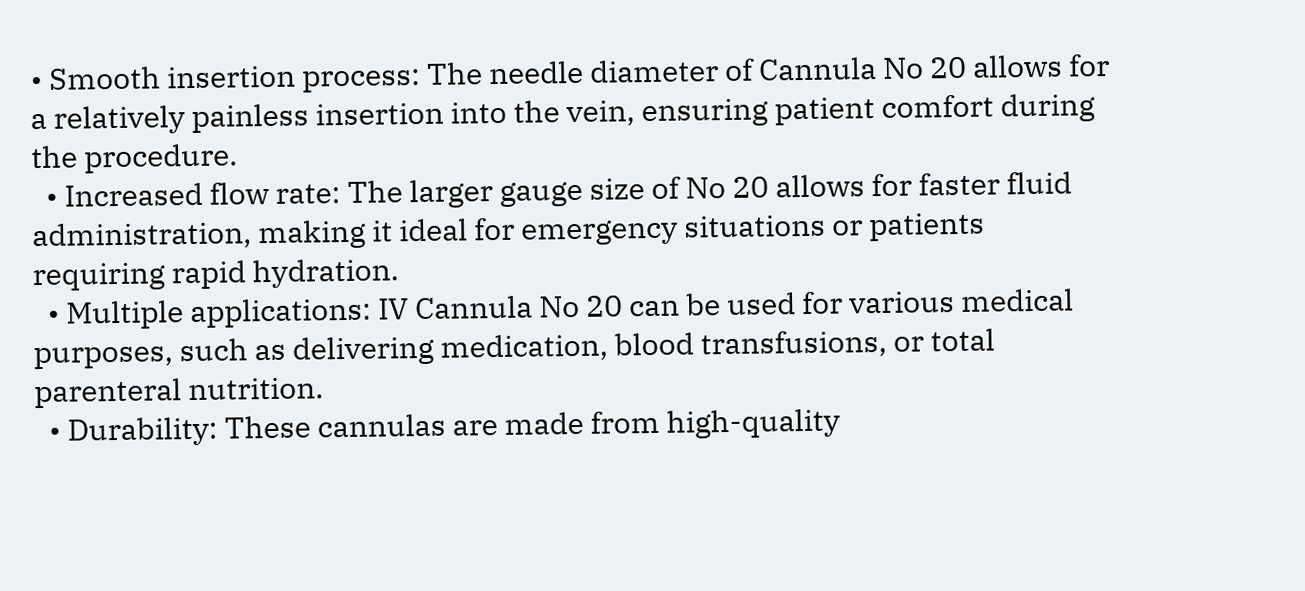• Smooth insertion process: The needle diameter of Cannula No 20 allows for a relatively painless insertion into the vein, ensuring patient comfort during the procedure.
  • Increased flow rate: The larger gauge size of No 20 allows for faster fluid administration, making it ideal for emergency situations or patients requiring rapid hydration.
  • Multiple applications: IV Cannula No 20 can be used for various medical purposes, such as delivering medication, blood transfusions, or total parenteral nutrition.
  • Durability: These cannulas are made from high-quality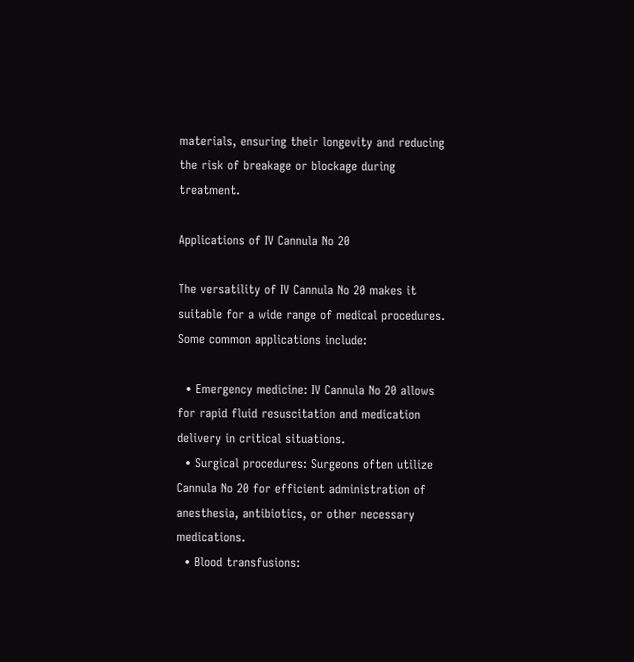materials, ensuring their longevity and reducing the risk of breakage or blockage during treatment.

Applications of IV Cannula No 20

The versatility of IV Cannula No 20 makes it suitable for a wide range of medical procedures. Some common applications include:

  • Emergency medicine: IV Cannula No 20 allows for rapid fluid resuscitation and medication delivery in critical situations.
  • Surgical procedures: Surgeons often utilize Cannula No 20 for efficient administration of anesthesia, antibiotics, or other necessary medications.
  • Blood transfusions: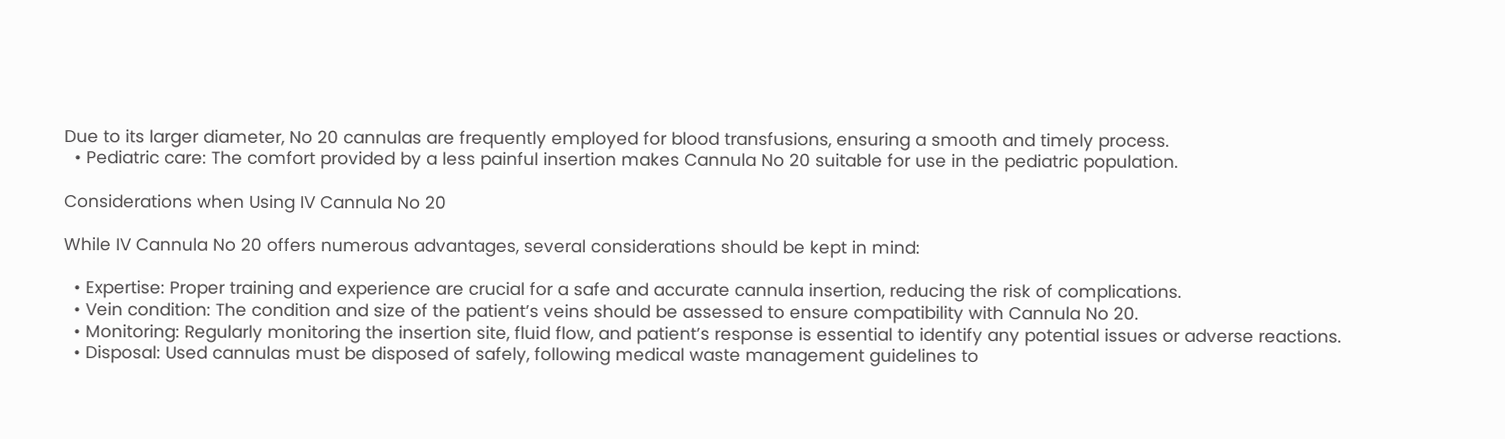Due to its larger diameter, No 20 cannulas are frequently employed for blood transfusions, ensuring a smooth and timely process.
  • Pediatric care: The comfort provided by a less painful insertion makes Cannula No 20 suitable for use in the pediatric population.

Considerations when Using IV Cannula No 20

While IV Cannula No 20 offers numerous advantages, several considerations should be kept in mind:

  • Expertise: Proper training and experience are crucial for a safe and accurate cannula insertion, reducing the risk of complications.
  • Vein condition: The condition and size of the patient’s veins should be assessed to ensure compatibility with Cannula No 20.
  • Monitoring: Regularly monitoring the insertion site, fluid flow, and patient’s response is essential to identify any potential issues or adverse reactions.
  • Disposal: Used cannulas must be disposed of safely, following medical waste management guidelines to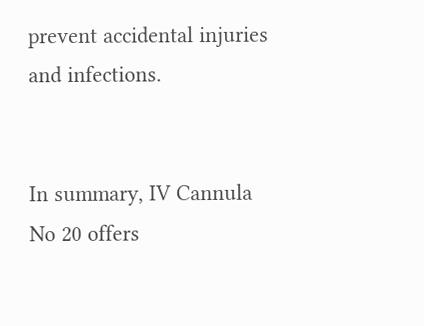prevent accidental injuries and infections.


In summary, IV Cannula No 20 offers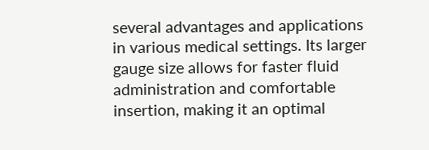several advantages and applications in various medical settings. Its larger gauge size allows for faster fluid administration and comfortable insertion, making it an optimal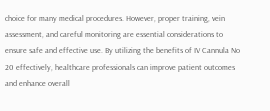choice for many medical procedures. However, proper training, vein assessment, and careful monitoring are essential considerations to ensure safe and effective use. By utilizing the benefits of IV Cannula No 20 effectively, healthcare professionals can improve patient outcomes and enhance overall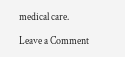medical care.

Leave a Comment